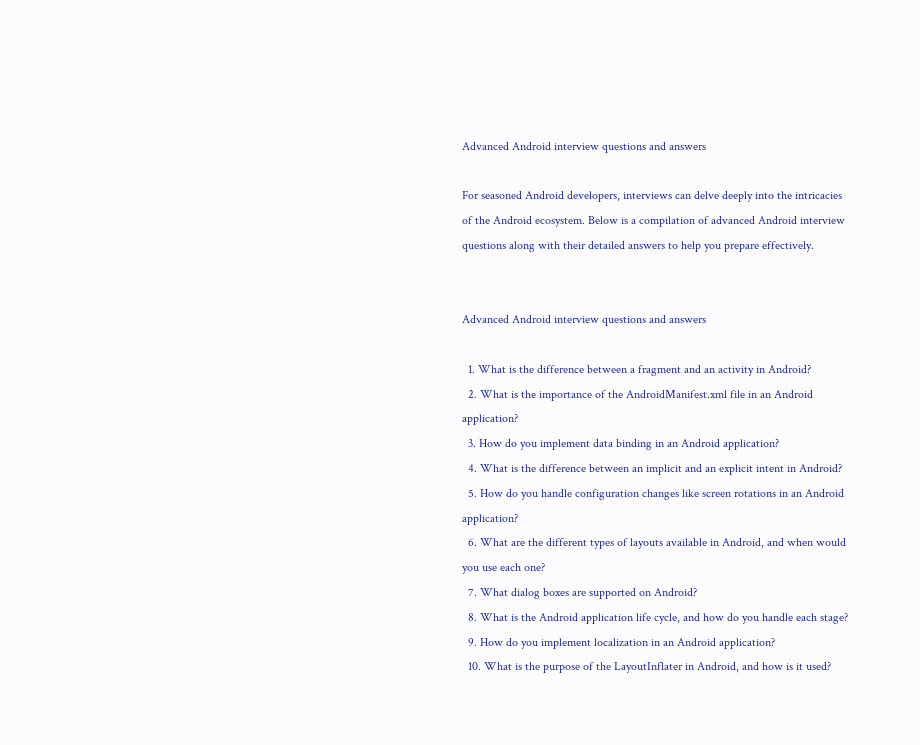Advanced Android interview questions and answers

For seasoned Android developers, interviews can delve deeply into the intricacies of the Android ecosystem. Below is a compilation of advanced Android interview questions along with their detailed answers to help you prepare effectively.


Advanced Android interview questions and answers

  1. What is the difference between a fragment and an activity in Android?
  2. What is the importance of the AndroidManifest.xml file in an Android application?
  3. How do you implement data binding in an Android application?
  4. What is the difference between an implicit and an explicit intent in Android?
  5. How do you handle configuration changes like screen rotations in an Android application?
  6. What are the different types of layouts available in Android, and when would you use each one?
  7. What dialog boxes are supported on Android?
  8. What is the Android application life cycle, and how do you handle each stage?
  9. How do you implement localization in an Android application?
  10. What is the purpose of the LayoutInflater in Android, and how is it used?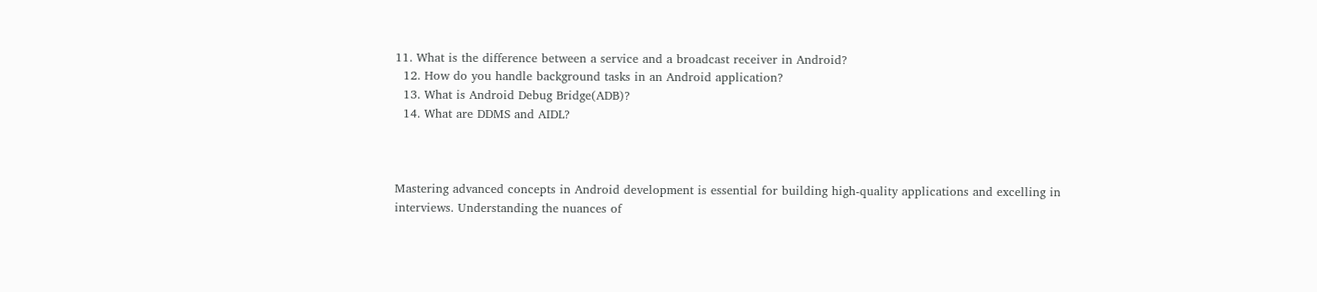11. What is the difference between a service and a broadcast receiver in Android?
  12. How do you handle background tasks in an Android application?
  13. What is Android Debug Bridge(ADB)?
  14. What are DDMS and AIDL?



Mastering advanced concepts in Android development is essential for building high-quality applications and excelling in interviews. Understanding the nuances of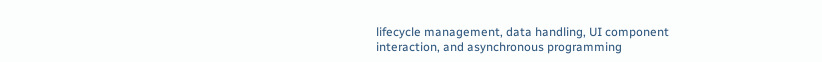lifecycle management, data handling, UI component interaction, and asynchronous programming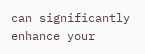can significantly enhance your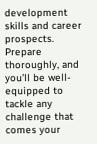development skills and career prospects. Prepare thoroughly, and you’ll be well-equipped to tackle any challenge that comes your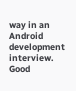way in an Android development interview. Good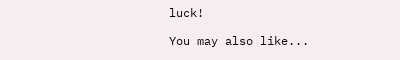luck!

You may also like...